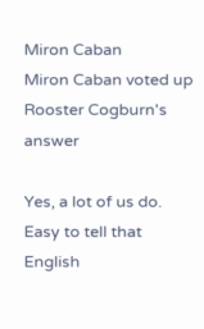Miron Caban
Miron Caban voted up Rooster Cogburn's answer

Yes, a lot of us do. Easy to tell that English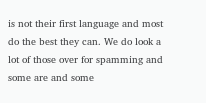is not their first language and most do the best they can. We do look a lot of those over for spamming and some are and some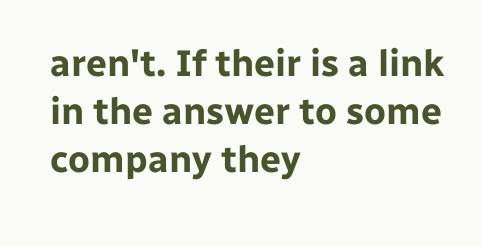aren't. If their is a link in the answer to some company they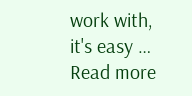work with, it's easy … Read more